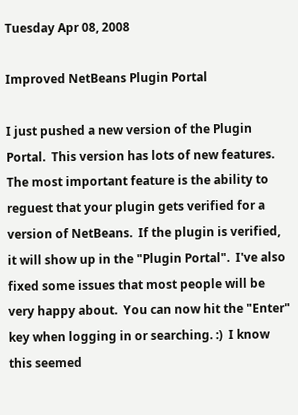Tuesday Apr 08, 2008

Improved NetBeans Plugin Portal

I just pushed a new version of the Plugin Portal.  This version has lots of new features.  The most important feature is the ability to reguest that your plugin gets verified for a version of NetBeans.  If the plugin is verified, it will show up in the "Plugin Portal".  I've also fixed some issues that most people will be very happy about.  You can now hit the "Enter" key when logging in or searching. :)  I know this seemed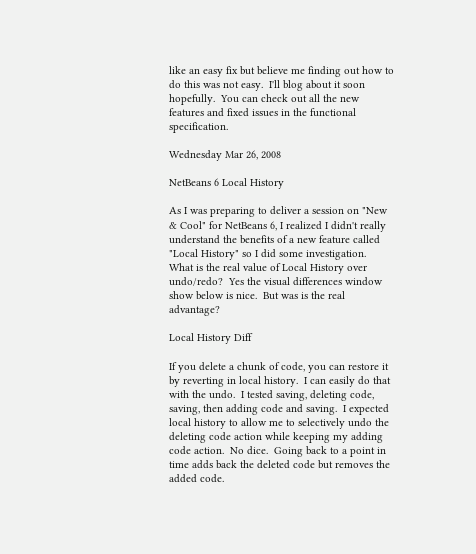like an easy fix but believe me finding out how to do this was not easy.  I'll blog about it soon hopefully.  You can check out all the new features and fixed issues in the functional specification.

Wednesday Mar 26, 2008

NetBeans 6 Local History

As I was preparing to deliver a session on "New & Cool" for NetBeans 6, I realized I didn't really understand the benefits of a new feature called "Local History" so I did some investigation.  What is the real value of Local History over undo/redo?  Yes the visual differences window show below is nice.  But was is the real advantage?

Local History Diff

If you delete a chunk of code, you can restore it by reverting in local history.  I can easily do that with the undo.  I tested saving, deleting code, saving, then adding code and saving.  I expected local history to allow me to selectively undo the deleting code action while keeping my adding code action.  No dice.  Going back to a point in time adds back the deleted code but removes the added code.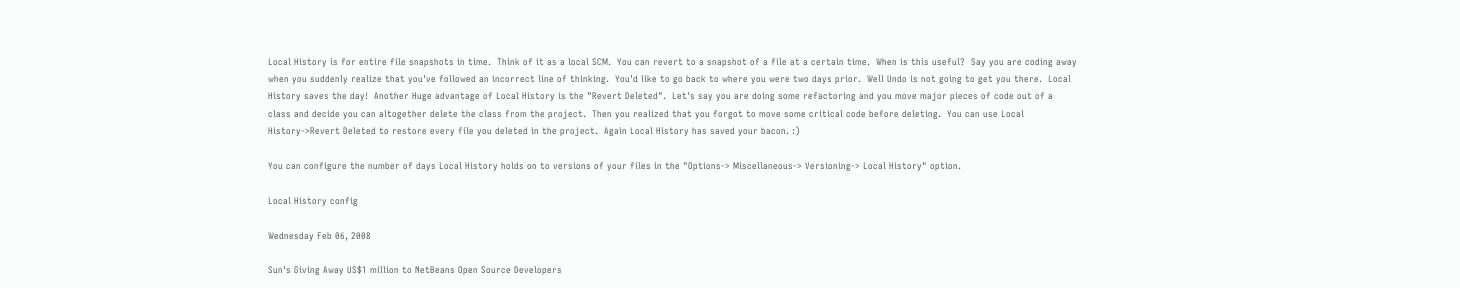Local History is for entire file snapshots in time.  Think of it as a local SCM.  You can revert to a snapshot of a file at a certain time.  When is this useful?  Say you are coding away when you suddenly realize that you've followed an incorrect line of thinking.  You'd like to go back to where you were two days prior.  Well Undo is not going to get you there.  Local History saves the day!  Another Huge advantage of Local History is the "Revert Deleted".  Let's say you are doing some refactoring and you move major pieces of code out of a class and decide you can altogether delete the class from the project.  Then you realized that you forgot to move some critical code before deleting.  You can use Local History->Revert Deleted to restore every file you deleted in the project.  Again Local History has saved your bacon. :)

You can configure the number of days Local History holds on to versions of your files in the "Options-> Miscellaneous-> Versioning-> Local History" option.

Local History config

Wednesday Feb 06, 2008

Sun's Giving Away US$1 million to NetBeans Open Source Developers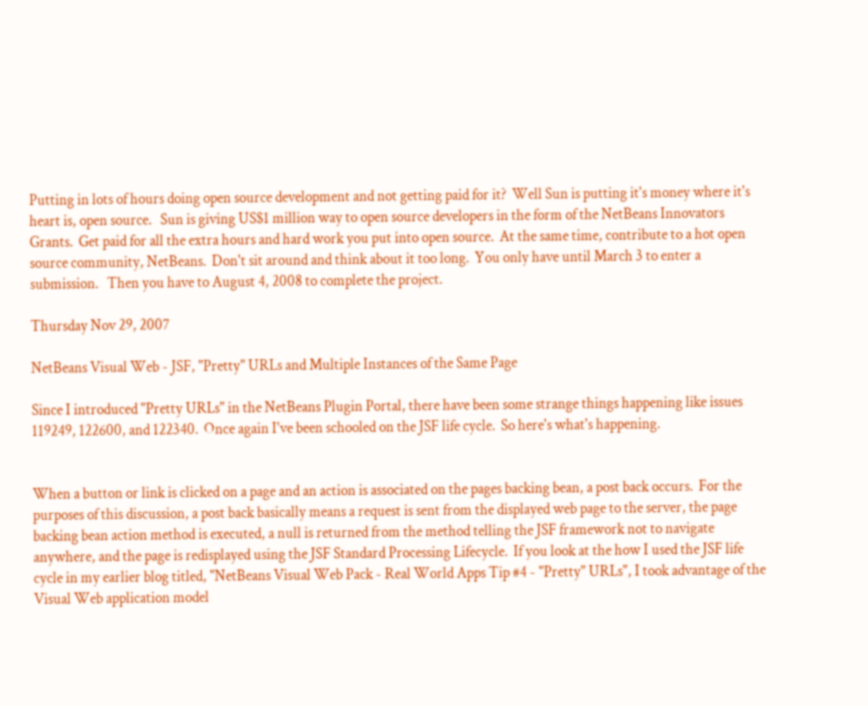Putting in lots of hours doing open source development and not getting paid for it?  Well Sun is putting it's money where it's heart is, open source.   Sun is giving US$1 million way to open source developers in the form of the NetBeans Innovators Grants.  Get paid for all the extra hours and hard work you put into open source.  At the same time, contribute to a hot open source community, NetBeans.  Don't sit around and think about it too long.  You only have until March 3 to enter a submission.   Then you have to August 4, 2008 to complete the project.

Thursday Nov 29, 2007

NetBeans Visual Web - JSF, "Pretty" URLs and Multiple Instances of the Same Page

Since I introduced "Pretty URLs" in the NetBeans Plugin Portal, there have been some strange things happening like issues 119249, 122600, and 122340.  Once again I've been schooled on the JSF life cycle.  So here's what's happening.


When a button or link is clicked on a page and an action is associated on the pages backing bean, a post back occurs.  For the purposes of this discussion, a post back basically means a request is sent from the displayed web page to the server, the page backing bean action method is executed, a null is returned from the method telling the JSF framework not to navigate anywhere, and the page is redisplayed using the JSF Standard Processing Lifecycle.  If you look at the how I used the JSF life cycle in my earlier blog titled, "NetBeans Visual Web Pack - Real World Apps Tip #4 - "Pretty" URLs", I took advantage of the Visual Web application model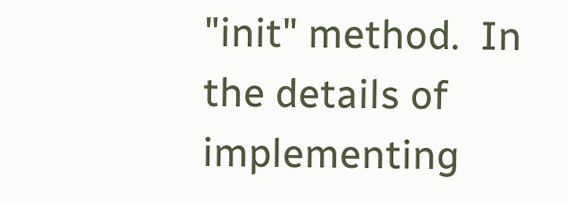"init" method.  In the details of implementing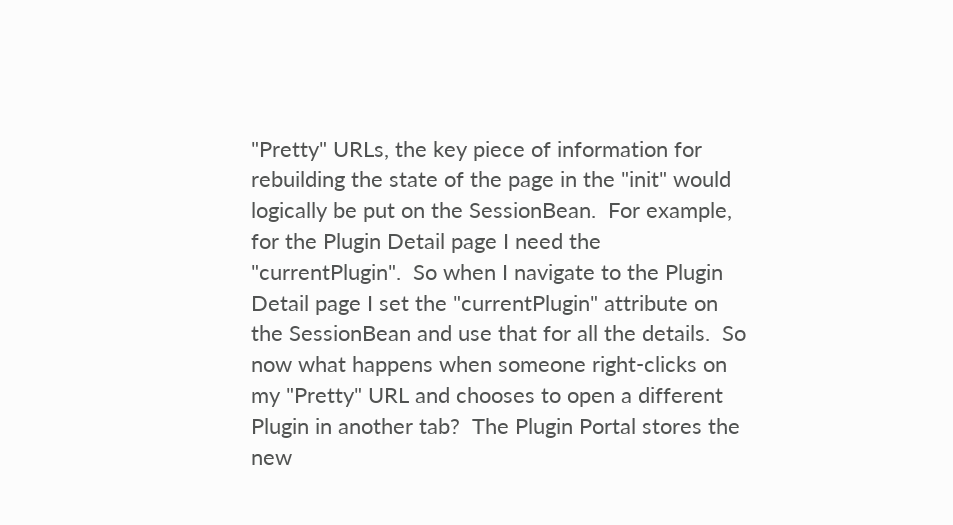"Pretty" URLs, the key piece of information for rebuilding the state of the page in the "init" would logically be put on the SessionBean.  For example, for the Plugin Detail page I need the "currentPlugin".  So when I navigate to the Plugin Detail page I set the "currentPlugin" attribute on the SessionBean and use that for all the details.  So now what happens when someone right-clicks on my "Pretty" URL and chooses to open a different Plugin in another tab?  The Plugin Portal stores the new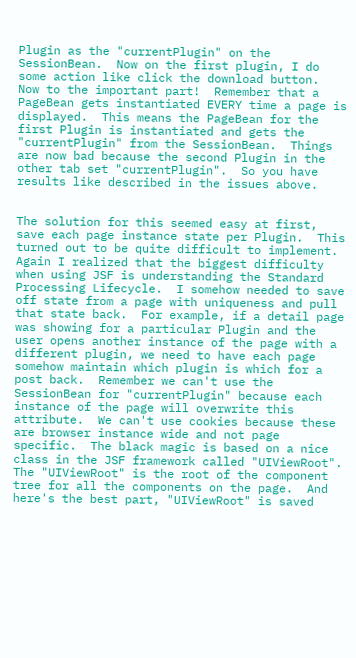Plugin as the "currentPlugin" on the SessionBean.  Now on the first plugin, I do some action like click the download button.  Now to the important part!  Remember that a PageBean gets instantiated EVERY time a page is displayed.  This means the PageBean for the first Plugin is instantiated and gets the "currentPlugin" from the SessionBean.  Things are now bad because the second Plugin in the other tab set "currentPlugin".  So you have results like described in the issues above.


The solution for this seemed easy at first, save each page instance state per Plugin.  This turned out to be quite difficult to implement.  Again I realized that the biggest difficulty when using JSF is understanding the Standard Processing Lifecycle.  I somehow needed to save off state from a page with uniqueness and pull that state back.  For example, if a detail page was showing for a particular Plugin and the user opens another instance of the page with a different plugin, we need to have each page somehow maintain which plugin is which for a post back.  Remember we can't use the SessionBean for "currentPlugin" because each instance of the page will overwrite this attribute.  We can't use cookies because these are browser instance wide and not page specific.  The black magic is based on a nice class in the JSF framework called "UIViewRoot".  The "UIViewRoot" is the root of the component tree for all the components on the page.  And here's the best part, "UIViewRoot" is saved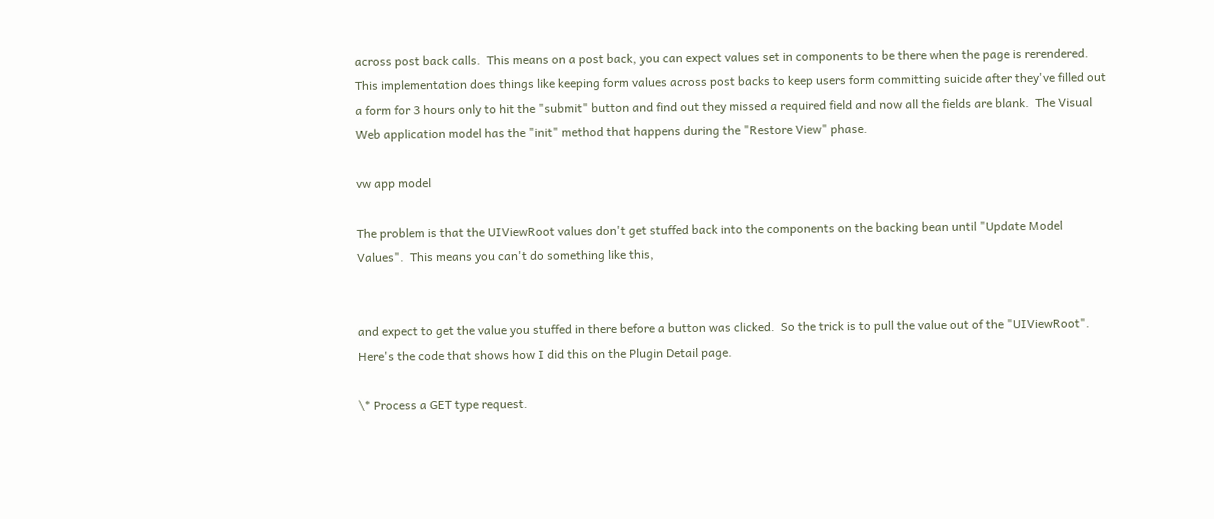across post back calls.  This means on a post back, you can expect values set in components to be there when the page is rerendered.  This implementation does things like keeping form values across post backs to keep users form committing suicide after they've filled out a form for 3 hours only to hit the "submit" button and find out they missed a required field and now all the fields are blank.  The Visual Web application model has the "init" method that happens during the "Restore View" phase.

vw app model

The problem is that the UIViewRoot values don't get stuffed back into the components on the backing bean until "Update Model Values".  This means you can't do something like this,


and expect to get the value you stuffed in there before a button was clicked.  So the trick is to pull the value out of the "UIViewRoot".  Here's the code that shows how I did this on the Plugin Detail page.

\* Process a GET type request.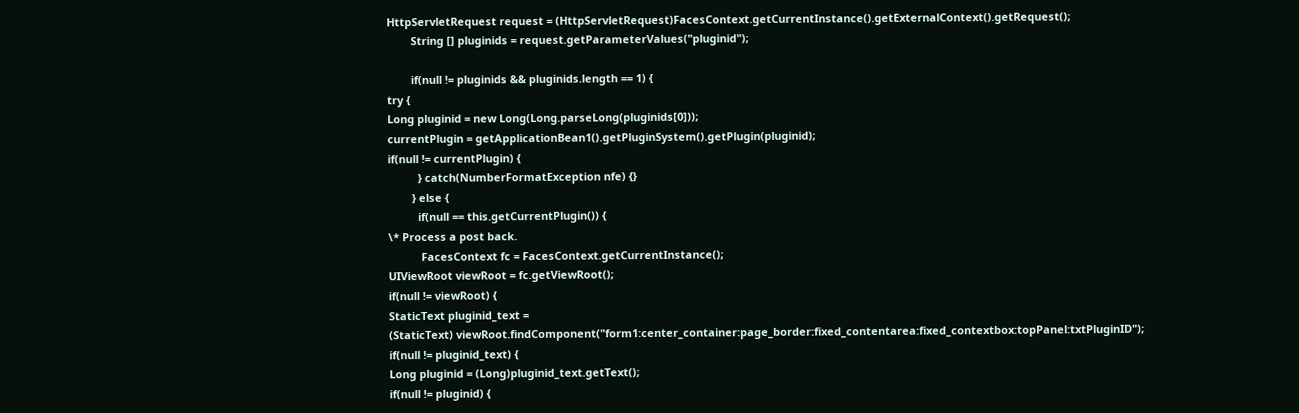HttpServletRequest request = (HttpServletRequest)FacesContext.getCurrentInstance().getExternalContext().getRequest();
        String [] pluginids = request.getParameterValues("pluginid");

        if(null != pluginids && pluginids.length == 1) {
try {
Long pluginid = new Long(Long.parseLong(pluginids[0]));
currentPlugin = getApplicationBean1().getPluginSystem().getPlugin(pluginid);
if(null != currentPlugin) {
          } catch(NumberFormatException nfe) {}
        } else {
          if(null == this.getCurrentPlugin()) {
\* Process a post back.
           FacesContext fc = FacesContext.getCurrentInstance();
UIViewRoot viewRoot = fc.getViewRoot();
if(null != viewRoot) {
StaticText pluginid_text =
(StaticText) viewRoot.findComponent("form1:center_container:page_border:fixed_contentarea:fixed_contextbox:topPanel:txtPluginID");
if(null != pluginid_text) {
Long pluginid = (Long)pluginid_text.getText();
if(null != pluginid) {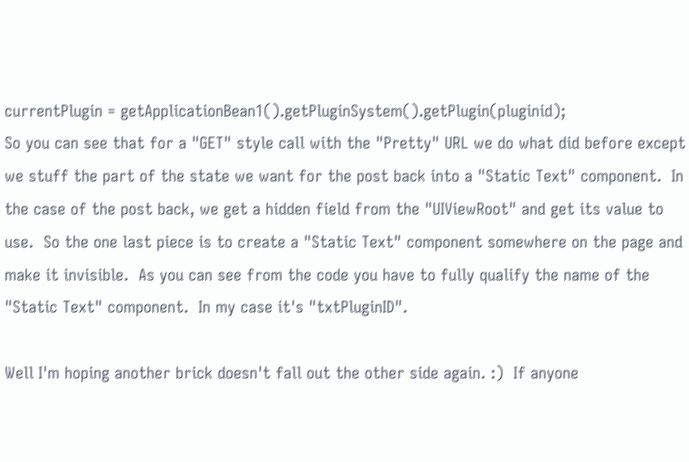currentPlugin = getApplicationBean1().getPluginSystem().getPlugin(pluginid);
So you can see that for a "GET" style call with the "Pretty" URL we do what did before except we stuff the part of the state we want for the post back into a "Static Text" component.  In the case of the post back, we get a hidden field from the "UIViewRoot" and get its value to use.  So the one last piece is to create a "Static Text" component somewhere on the page and make it invisible.  As you can see from the code you have to fully qualify the name of the "Static Text" component.  In my case it's "txtPluginID".

Well I'm hoping another brick doesn't fall out the other side again. :)  If anyone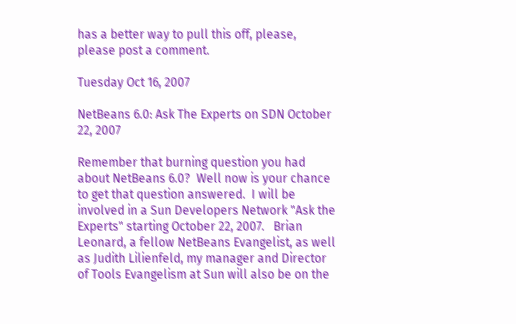has a better way to pull this off, please, please post a comment.

Tuesday Oct 16, 2007

NetBeans 6.0: Ask The Experts on SDN October 22, 2007

Remember that burning question you had about NetBeans 6.0?  Well now is your chance to get that question answered.  I will be involved in a Sun Developers Network "Ask the Experts" starting October 22, 2007.   Brian Leonard, a fellow NetBeans Evangelist, as well as Judith Lilienfeld, my manager and Director of Tools Evangelism at Sun will also be on the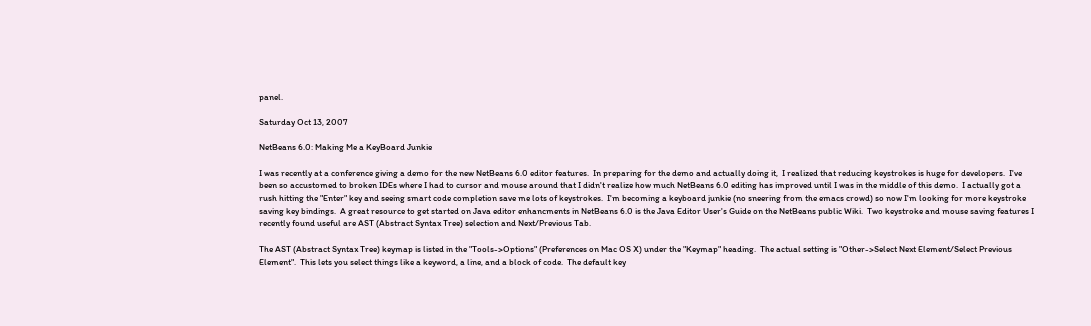panel.

Saturday Oct 13, 2007

NetBeans 6.0: Making Me a KeyBoard Junkie

I was recently at a conference giving a demo for the new NetBeans 6.0 editor features.  In preparing for the demo and actually doing it,  I realized that reducing keystrokes is huge for developers.  I've been so accustomed to broken IDEs where I had to cursor and mouse around that I didn't realize how much NetBeans 6.0 editing has improved until I was in the middle of this demo.  I actually got a rush hitting the "Enter" key and seeing smart code completion save me lots of keystrokes.  I'm becoming a keyboard junkie (no sneering from the emacs crowd) so now I'm looking for more keystroke saving key bindings.  A great resource to get started on Java editor enhancments in NetBeans 6.0 is the Java Editor User's Guide on the NetBeans public Wiki.  Two keystroke and mouse saving features I recently found useful are AST (Abstract Syntax Tree) selection and Next/Previous Tab.

The AST (Abstract Syntax Tree) keymap is listed in the "Tools->Options" (Preferences on Mac OS X) under the "Keymap" heading.  The actual setting is "Other->Select Next Element/Select Previous Element".  This lets you select things like a keyword, a line, and a block of code.  The default key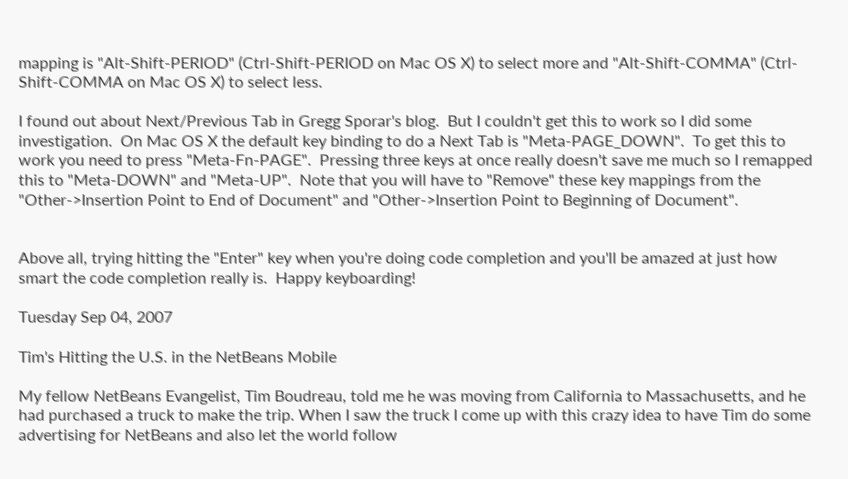mapping is "Alt-Shift-PERIOD" (Ctrl-Shift-PERIOD on Mac OS X) to select more and "Alt-Shift-COMMA" (Ctrl-Shift-COMMA on Mac OS X) to select less.

I found out about Next/Previous Tab in Gregg Sporar's blog.  But I couldn't get this to work so I did some investigation.  On Mac OS X the default key binding to do a Next Tab is "Meta-PAGE_DOWN".  To get this to work you need to press "Meta-Fn-PAGE".  Pressing three keys at once really doesn't save me much so I remapped this to "Meta-DOWN" and "Meta-UP".  Note that you will have to "Remove" these key mappings from the "Other->Insertion Point to End of Document" and "Other->Insertion Point to Beginning of Document".


Above all, trying hitting the "Enter" key when you're doing code completion and you'll be amazed at just how smart the code completion really is.  Happy keyboarding!

Tuesday Sep 04, 2007

Tim's Hitting the U.S. in the NetBeans Mobile

My fellow NetBeans Evangelist, Tim Boudreau, told me he was moving from California to Massachusetts, and he had purchased a truck to make the trip. When I saw the truck I come up with this crazy idea to have Tim do some advertising for NetBeans and also let the world follow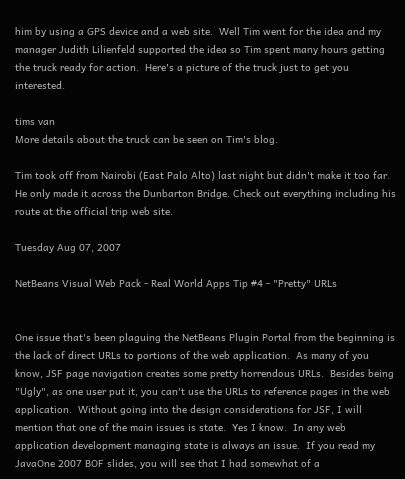him by using a GPS device and a web site.  Well Tim went for the idea and my manager Judith Lilienfeld supported the idea so Tim spent many hours getting the truck ready for action.  Here's a picture of the truck just to get you interested.

tims van
More details about the truck can be seen on Tim's blog.

Tim took off from Nairobi (East Palo Alto) last night but didn't make it too far.  He only made it across the Dunbarton Bridge. Check out everything including his route at the official trip web site.

Tuesday Aug 07, 2007

NetBeans Visual Web Pack - Real World Apps Tip #4 - "Pretty" URLs


One issue that's been plaguing the NetBeans Plugin Portal from the beginning is the lack of direct URLs to portions of the web application.  As many of you know, JSF page navigation creates some pretty horrendous URLs.  Besides being "Ugly", as one user put it, you can't use the URLs to reference pages in the web application.  Without going into the design considerations for JSF, I will mention that one of the main issues is state.  Yes I know.  In any web application development managing state is always an issue.  If you read my JavaOne 2007 BOF slides, you will see that I had somewhat of a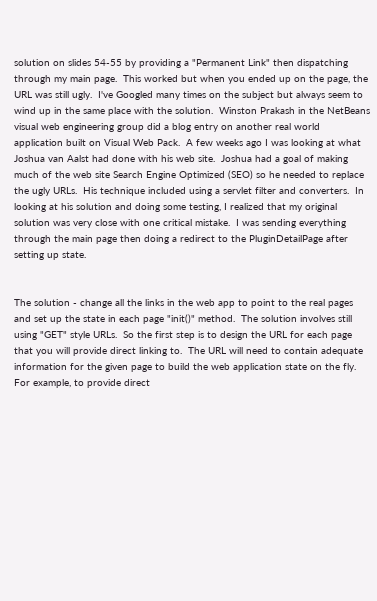solution on slides 54-55 by providing a "Permanent Link" then dispatching through my main page.  This worked but when you ended up on the page, the URL was still ugly.  I've Googled many times on the subject but always seem to wind up in the same place with the solution.  Winston Prakash in the NetBeans visual web engineering group did a blog entry on another real world application built on Visual Web Pack.  A few weeks ago I was looking at what Joshua van Aalst had done with his web site.  Joshua had a goal of making much of the web site Search Engine Optimized (SEO) so he needed to replace the ugly URLs.  His technique included using a servlet filter and converters.  In looking at his solution and doing some testing, I realized that my original solution was very close with one critical mistake.  I was sending everything through the main page then doing a redirect to the PluginDetailPage after setting up state.


The solution - change all the links in the web app to point to the real pages and set up the state in each page "init()" method.  The solution involves still using "GET" style URLs.  So the first step is to design the URL for each page that you will provide direct linking to.  The URL will need to contain adequate information for the given page to build the web application state on the fly.  For example, to provide direct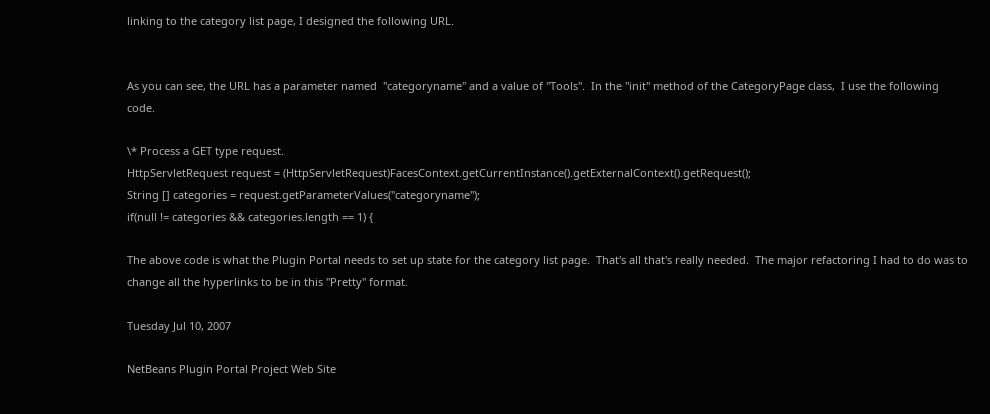linking to the category list page, I designed the following URL.


As you can see, the URL has a parameter named  "categoryname" and a value of "Tools".  In the "init" method of the CategoryPage class,  I use the following code.

\* Process a GET type request.
HttpServletRequest request = (HttpServletRequest)FacesContext.getCurrentInstance().getExternalContext().getRequest();
String [] categories = request.getParameterValues("categoryname");
if(null != categories && categories.length == 1) {

The above code is what the Plugin Portal needs to set up state for the category list page.  That's all that's really needed.  The major refactoring I had to do was to change all the hyperlinks to be in this "Pretty" format.

Tuesday Jul 10, 2007

NetBeans Plugin Portal Project Web Site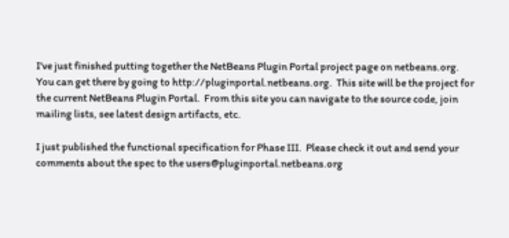I've just finished putting together the NetBeans Plugin Portal project page on netbeans.org.  You can get there by going to http://pluginportal.netbeans.org.  This site will be the project for the current NetBeans Plugin Portal.  From this site you can navigate to the source code, join mailing lists, see latest design artifacts, etc.

I just published the functional specification for Phase III.  Please check it out and send your comments about the spec to the users@pluginportal.netbeans.org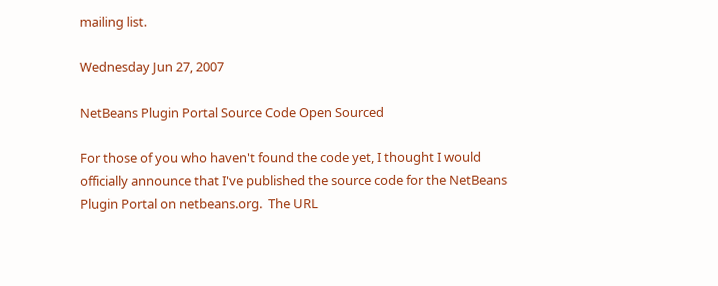mailing list.

Wednesday Jun 27, 2007

NetBeans Plugin Portal Source Code Open Sourced

For those of you who haven't found the code yet, I thought I would officially announce that I've published the source code for the NetBeans Plugin Portal on netbeans.org.  The URL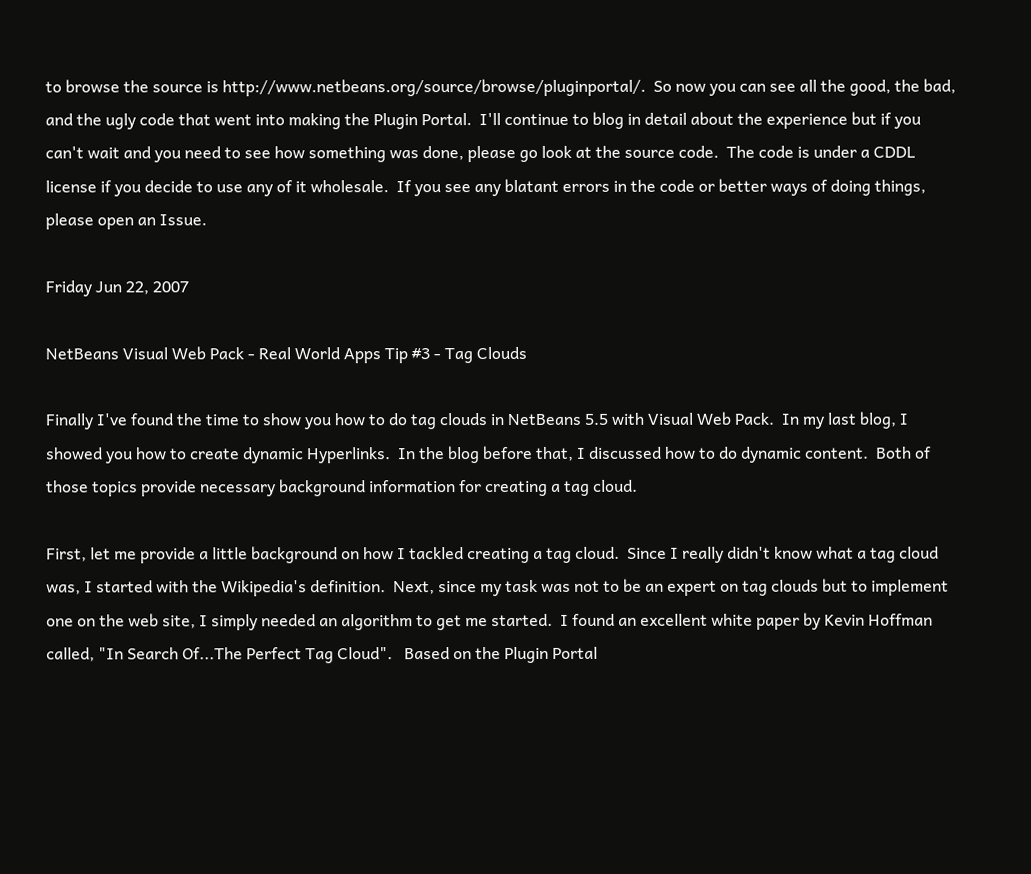to browse the source is http://www.netbeans.org/source/browse/pluginportal/.  So now you can see all the good, the bad, and the ugly code that went into making the Plugin Portal.  I'll continue to blog in detail about the experience but if you can't wait and you need to see how something was done, please go look at the source code.  The code is under a CDDL license if you decide to use any of it wholesale.  If you see any blatant errors in the code or better ways of doing things, please open an Issue.

Friday Jun 22, 2007

NetBeans Visual Web Pack - Real World Apps Tip #3 - Tag Clouds

Finally I've found the time to show you how to do tag clouds in NetBeans 5.5 with Visual Web Pack.  In my last blog, I showed you how to create dynamic Hyperlinks.  In the blog before that, I discussed how to do dynamic content.  Both of those topics provide necessary background information for creating a tag cloud.

First, let me provide a little background on how I tackled creating a tag cloud.  Since I really didn't know what a tag cloud was, I started with the Wikipedia's definition.  Next, since my task was not to be an expert on tag clouds but to implement one on the web site, I simply needed an algorithm to get me started.  I found an excellent white paper by Kevin Hoffman called, "In Search Of...The Perfect Tag Cloud".   Based on the Plugin Portal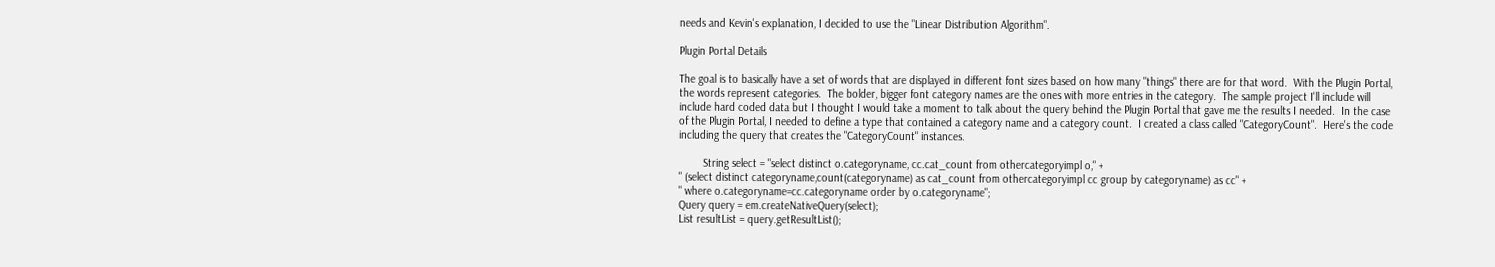needs and Kevin's explanation, I decided to use the "Linear Distribution Algorithm".

Plugin Portal Details

The goal is to basically have a set of words that are displayed in different font sizes based on how many "things" there are for that word.  With the Plugin Portal, the words represent categories.  The bolder, bigger font category names are the ones with more entries in the category.  The sample project I'll include will include hard coded data but I thought I would take a moment to talk about the query behind the Plugin Portal that gave me the results I needed.  In the case of the Plugin Portal, I needed to define a type that contained a category name and a category count.  I created a class called "CategoryCount".  Here's the code including the query that creates the "CategoryCount" instances.

        String select = "select distinct o.categoryname, cc.cat_count from othercategoryimpl o," +
" (select distinct categoryname,count(categoryname) as cat_count from othercategoryimpl cc group by categoryname) as cc" +
" where o.categoryname=cc.categoryname order by o.categoryname";
Query query = em.createNativeQuery(select);
List resultList = query.getResultList();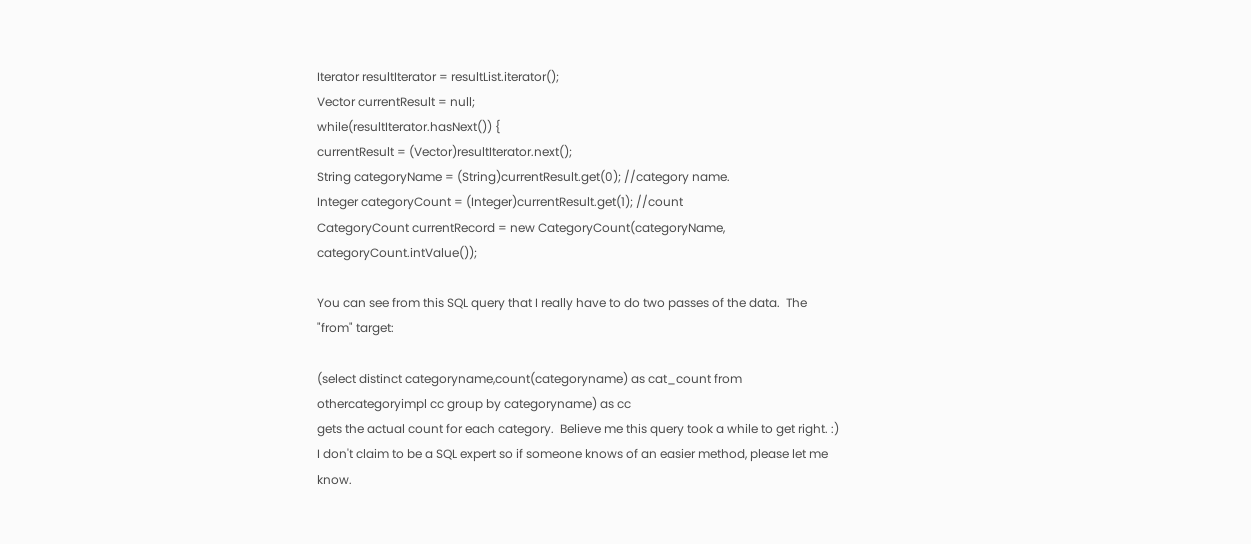Iterator resultIterator = resultList.iterator();
Vector currentResult = null;
while(resultIterator.hasNext()) {
currentResult = (Vector)resultIterator.next();
String categoryName = (String)currentResult.get(0); //category name.
Integer categoryCount = (Integer)currentResult.get(1); //count
CategoryCount currentRecord = new CategoryCount(categoryName, categoryCount.intValue());

You can see from this SQL query that I really have to do two passes of the data.  The "from" target:

(select distinct categoryname,count(categoryname) as cat_count from othercategoryimpl cc group by categoryname) as cc
gets the actual count for each category.  Believe me this query took a while to get right. :)  I don't claim to be a SQL expert so if someone knows of an easier method, please let me know.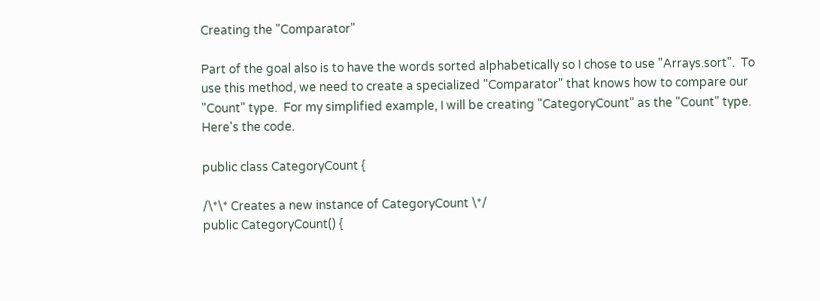Creating the "Comparator"

Part of the goal also is to have the words sorted alphabetically so I chose to use "Arrays.sort".  To use this method, we need to create a specialized "Comparator" that knows how to compare our "Count" type.  For my simplified example, I will be creating "CategoryCount" as the "Count" type.  Here's the code.

public class CategoryCount {

/\*\* Creates a new instance of CategoryCount \*/
public CategoryCount() {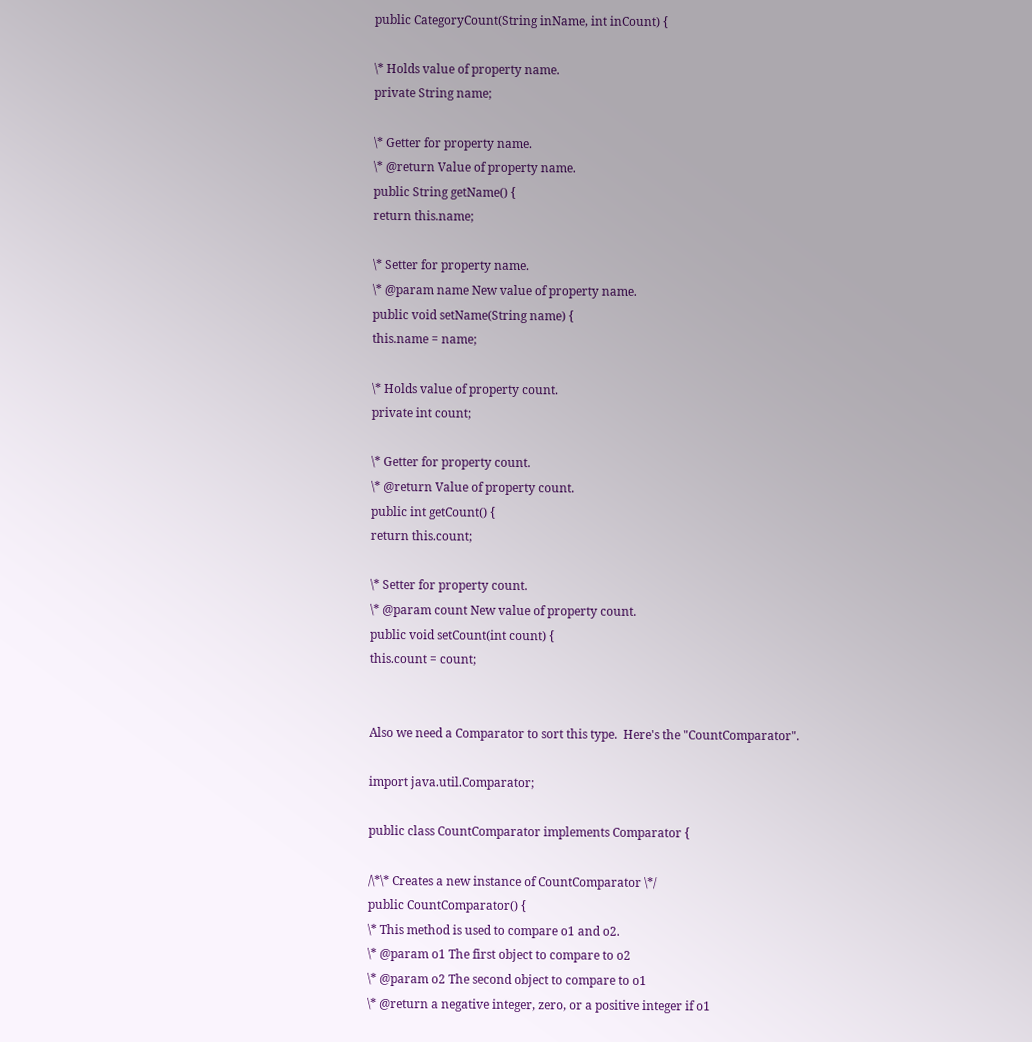public CategoryCount(String inName, int inCount) {

\* Holds value of property name.
private String name;

\* Getter for property name.
\* @return Value of property name.
public String getName() {
return this.name;

\* Setter for property name.
\* @param name New value of property name.
public void setName(String name) {
this.name = name;

\* Holds value of property count.
private int count;

\* Getter for property count.
\* @return Value of property count.
public int getCount() {
return this.count;

\* Setter for property count.
\* @param count New value of property count.
public void setCount(int count) {
this.count = count;


Also we need a Comparator to sort this type.  Here's the "CountComparator".

import java.util.Comparator;

public class CountComparator implements Comparator {

/\*\* Creates a new instance of CountComparator \*/
public CountComparator() {
\* This method is used to compare o1 and o2.
\* @param o1 The first object to compare to o2
\* @param o2 The second object to compare to o1
\* @return a negative integer, zero, or a positive integer if o1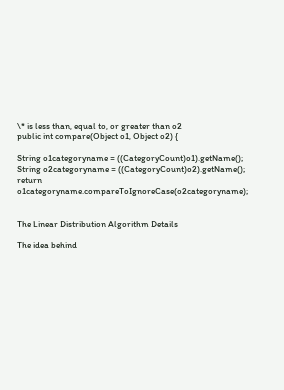\* is less than, equal to, or greater than o2
public int compare(Object o1, Object o2) {

String o1categoryname = ((CategoryCount)o1).getName();
String o2categoryname = ((CategoryCount)o2).getName();
return o1categoryname.compareToIgnoreCase(o2categoryname);


The Linear Distribution Algorithm Details

The idea behind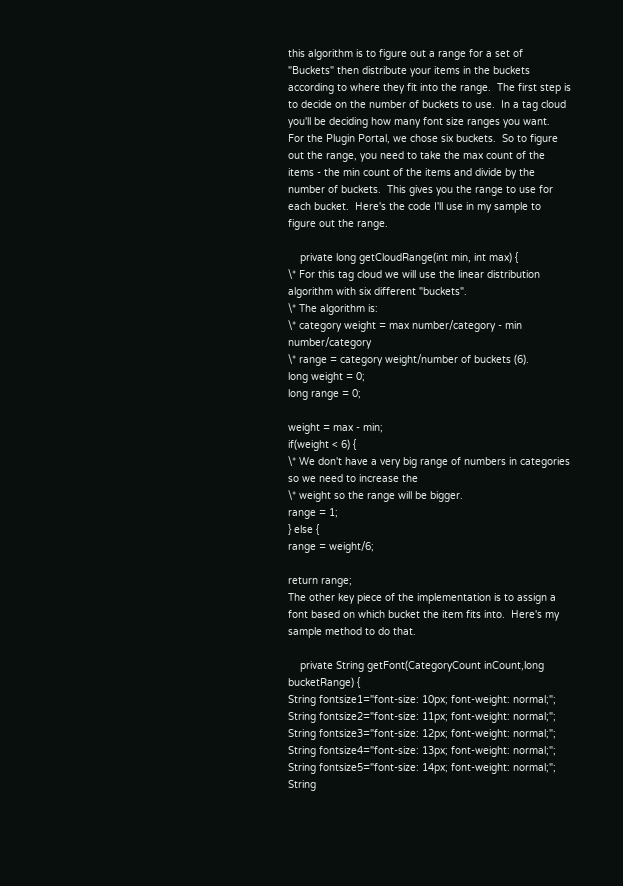this algorithm is to figure out a range for a set of "Buckets" then distribute your items in the buckets according to where they fit into the range.  The first step is to decide on the number of buckets to use.  In a tag cloud you'll be deciding how many font size ranges you want.  For the Plugin Portal, we chose six buckets.  So to figure out the range, you need to take the max count of the items - the min count of the items and divide by the number of buckets.  This gives you the range to use for each bucket.  Here's the code I'll use in my sample to figure out the range.

    private long getCloudRange(int min, int max) {
\* For this tag cloud we will use the linear distribution algorithm with six different "buckets".
\* The algorithm is:
\* category weight = max number/category - min number/category
\* range = category weight/number of buckets (6).
long weight = 0;
long range = 0;

weight = max - min;
if(weight < 6) {
\* We don't have a very big range of numbers in categories so we need to increase the
\* weight so the range will be bigger.
range = 1;
} else {
range = weight/6;

return range;
The other key piece of the implementation is to assign a font based on which bucket the item fits into.  Here's my sample method to do that.

    private String getFont(CategoryCount inCount,long bucketRange) {
String fontsize1="font-size: 10px; font-weight: normal;";
String fontsize2="font-size: 11px; font-weight: normal;";
String fontsize3="font-size: 12px; font-weight: normal;";
String fontsize4="font-size: 13px; font-weight: normal;";
String fontsize5="font-size: 14px; font-weight: normal;";
String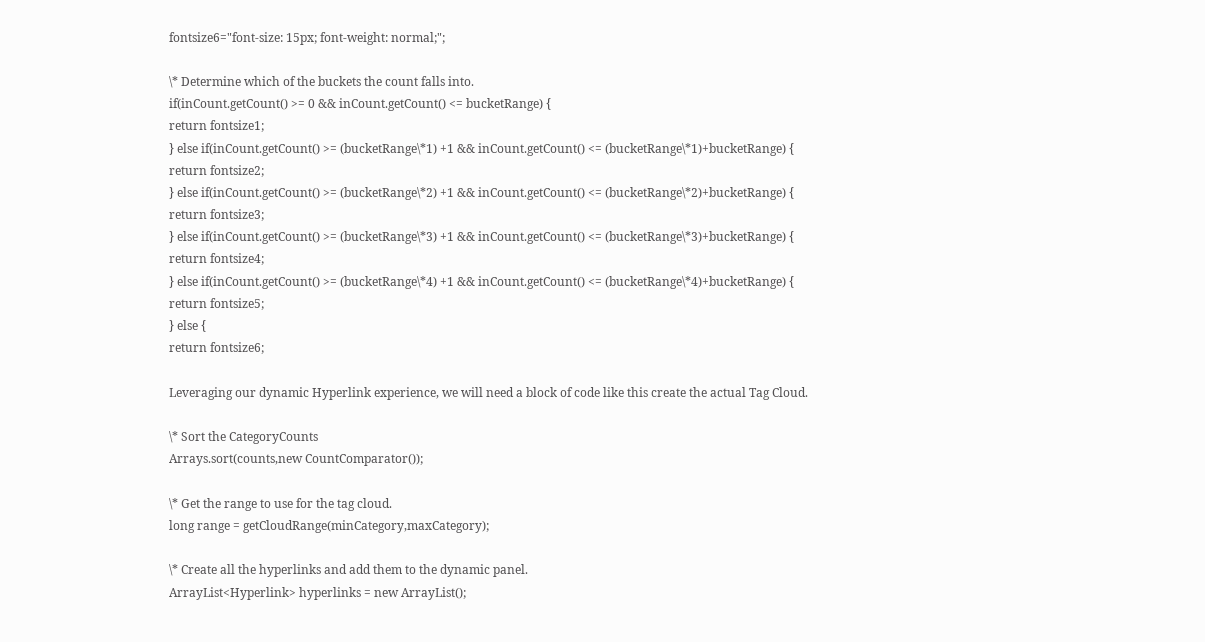fontsize6="font-size: 15px; font-weight: normal;";

\* Determine which of the buckets the count falls into.
if(inCount.getCount() >= 0 && inCount.getCount() <= bucketRange) {
return fontsize1;
} else if(inCount.getCount() >= (bucketRange\*1) +1 && inCount.getCount() <= (bucketRange\*1)+bucketRange) {
return fontsize2;
} else if(inCount.getCount() >= (bucketRange\*2) +1 && inCount.getCount() <= (bucketRange\*2)+bucketRange) {
return fontsize3;
} else if(inCount.getCount() >= (bucketRange\*3) +1 && inCount.getCount() <= (bucketRange\*3)+bucketRange) {
return fontsize4;
} else if(inCount.getCount() >= (bucketRange\*4) +1 && inCount.getCount() <= (bucketRange\*4)+bucketRange) {
return fontsize5;
} else {
return fontsize6;

Leveraging our dynamic Hyperlink experience, we will need a block of code like this create the actual Tag Cloud.

\* Sort the CategoryCounts
Arrays.sort(counts,new CountComparator());

\* Get the range to use for the tag cloud.
long range = getCloudRange(minCategory,maxCategory);

\* Create all the hyperlinks and add them to the dynamic panel.
ArrayList<Hyperlink> hyperlinks = new ArrayList();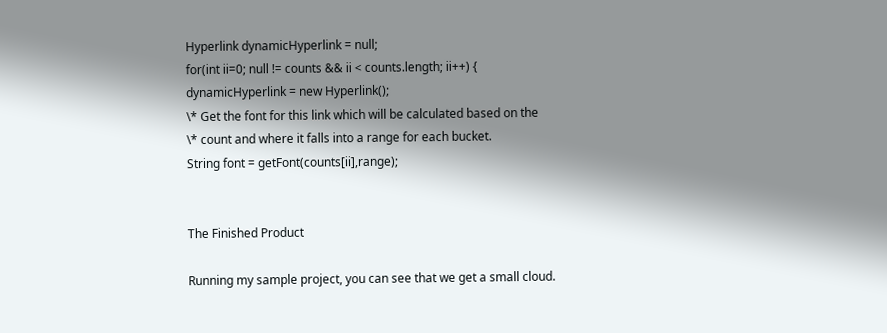Hyperlink dynamicHyperlink = null;
for(int ii=0; null != counts && ii < counts.length; ii++) {
dynamicHyperlink = new Hyperlink();
\* Get the font for this link which will be calculated based on the
\* count and where it falls into a range for each bucket.
String font = getFont(counts[ii],range);


The Finished Product

Running my sample project, you can see that we get a small cloud.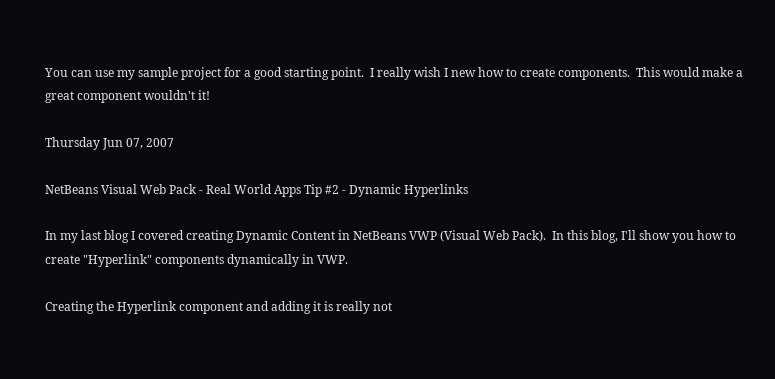You can use my sample project for a good starting point.  I really wish I new how to create components.  This would make a great component wouldn't it!

Thursday Jun 07, 2007

NetBeans Visual Web Pack - Real World Apps Tip #2 - Dynamic Hyperlinks

In my last blog I covered creating Dynamic Content in NetBeans VWP (Visual Web Pack).  In this blog, I'll show you how to create "Hyperlink" components dynamically in VWP.

Creating the Hyperlink component and adding it is really not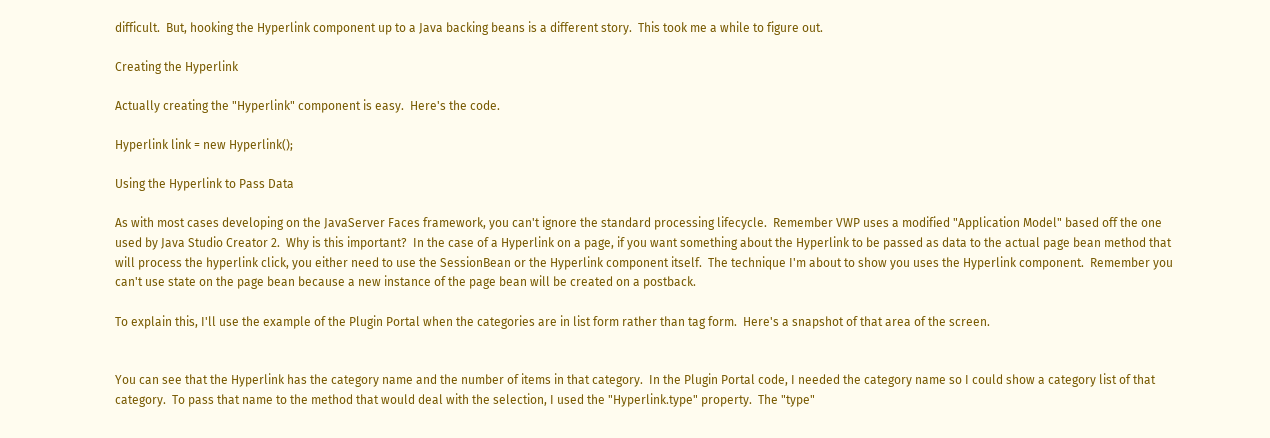difficult.  But, hooking the Hyperlink component up to a Java backing beans is a different story.  This took me a while to figure out.

Creating the Hyperlink

Actually creating the "Hyperlink" component is easy.  Here's the code.

Hyperlink link = new Hyperlink();

Using the Hyperlink to Pass Data

As with most cases developing on the JavaServer Faces framework, you can't ignore the standard processing lifecycle.  Remember VWP uses a modified "Application Model" based off the one used by Java Studio Creator 2.  Why is this important?  In the case of a Hyperlink on a page, if you want something about the Hyperlink to be passed as data to the actual page bean method that will process the hyperlink click, you either need to use the SessionBean or the Hyperlink component itself.  The technique I'm about to show you uses the Hyperlink component.  Remember you can't use state on the page bean because a new instance of the page bean will be created on a postback.

To explain this, I'll use the example of the Plugin Portal when the categories are in list form rather than tag form.  Here's a snapshot of that area of the screen.


You can see that the Hyperlink has the category name and the number of items in that category.  In the Plugin Portal code, I needed the category name so I could show a category list of that category.  To pass that name to the method that would deal with the selection, I used the "Hyperlink.type" property.  The "type"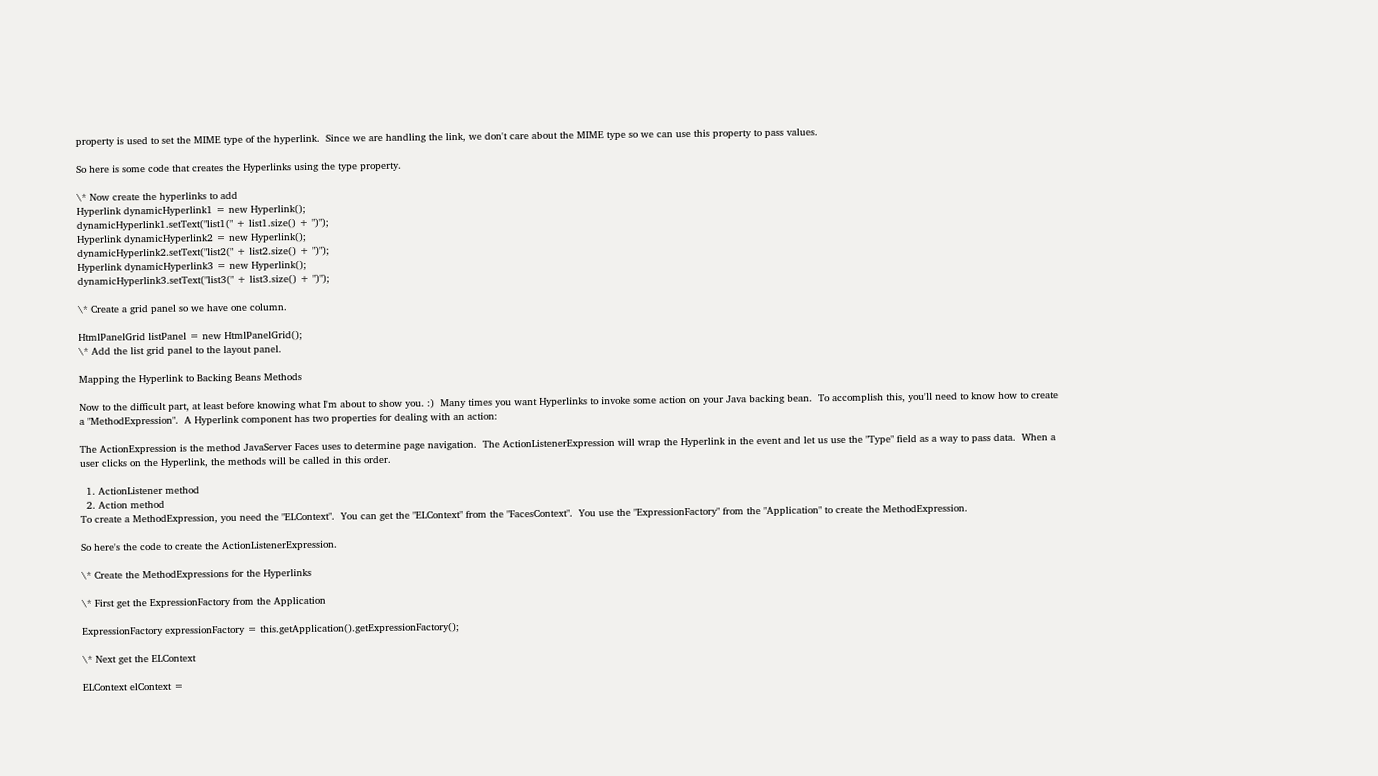property is used to set the MIME type of the hyperlink.  Since we are handling the link, we don't care about the MIME type so we can use this property to pass values.

So here is some code that creates the Hyperlinks using the type property.

\* Now create the hyperlinks to add
Hyperlink dynamicHyperlink1 = new Hyperlink();
dynamicHyperlink1.setText("list1(" + list1.size() + ")");
Hyperlink dynamicHyperlink2 = new Hyperlink();
dynamicHyperlink2.setText("list2(" + list2.size() + ")");
Hyperlink dynamicHyperlink3 = new Hyperlink();
dynamicHyperlink3.setText("list3(" + list3.size() + ")");

\* Create a grid panel so we have one column.

HtmlPanelGrid listPanel = new HtmlPanelGrid();
\* Add the list grid panel to the layout panel.

Mapping the Hyperlink to Backing Beans Methods

Now to the difficult part, at least before knowing what I'm about to show you. :)  Many times you want Hyperlinks to invoke some action on your Java backing bean.  To accomplish this, you'll need to know how to create a "MethodExpression".  A Hyperlink component has two properties for dealing with an action:

The ActionExpression is the method JavaServer Faces uses to determine page navigation.  The ActionListenerExpression will wrap the Hyperlink in the event and let us use the "Type" field as a way to pass data.  When a user clicks on the Hyperlink, the methods will be called in this order.

  1. ActionListener method
  2. Action method
To create a MethodExpression, you need the "ELContext".  You can get the "ELContext" from the "FacesContext".  You use the "ExpressionFactory" from the "Application" to create the MethodExpression.

So here's the code to create the ActionListenerExpression.

\* Create the MethodExpressions for the Hyperlinks

\* First get the ExpressionFactory from the Application

ExpressionFactory expressionFactory = this.getApplication().getExpressionFactory();

\* Next get the ELContext

ELContext elContext =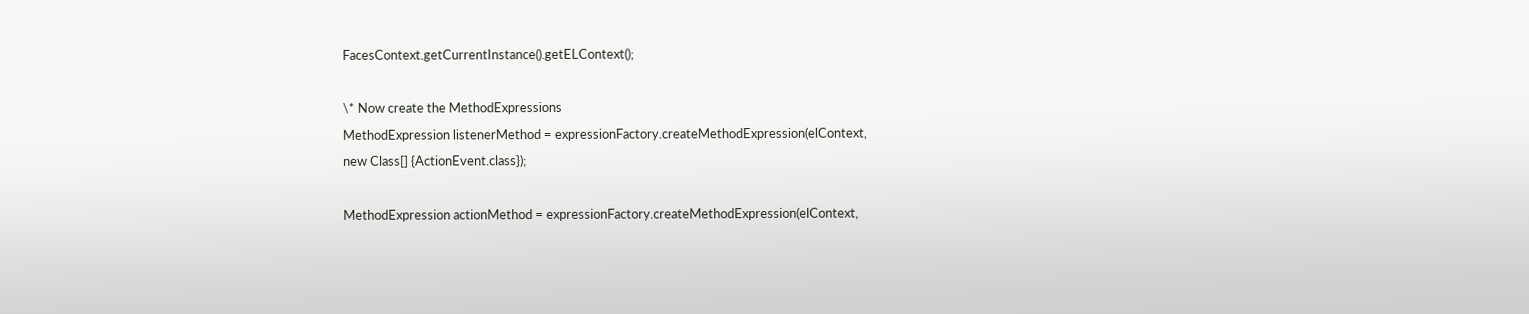FacesContext.getCurrentInstance().getELContext();

\* Now create the MethodExpressions
MethodExpression listenerMethod = expressionFactory.createMethodExpression(elContext,
new Class[] {ActionEvent.class});

MethodExpression actionMethod = expressionFactory.createMethodExpression(elContext,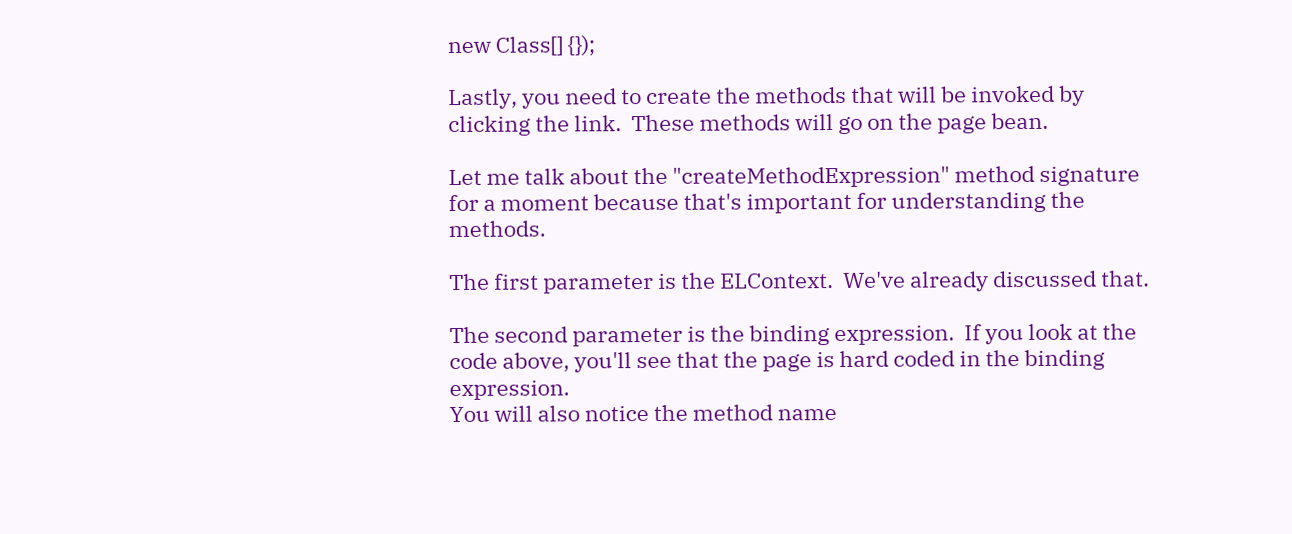new Class[] {});

Lastly, you need to create the methods that will be invoked by clicking the link.  These methods will go on the page bean.

Let me talk about the "createMethodExpression" method signature for a moment because that's important for understanding the methods.

The first parameter is the ELContext.  We've already discussed that.

The second parameter is the binding expression.  If you look at the code above, you'll see that the page is hard coded in the binding expression.
You will also notice the method name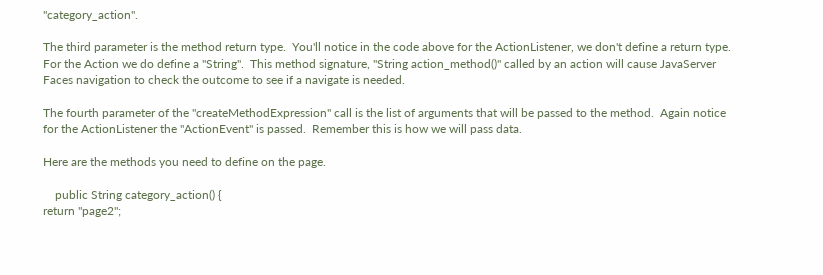"category_action".

The third parameter is the method return type.  You'll notice in the code above for the ActionListener, we don't define a return type.  For the Action we do define a "String".  This method signature, "String action_method()" called by an action will cause JavaServer Faces navigation to check the outcome to see if a navigate is needed.

The fourth parameter of the "createMethodExpression" call is the list of arguments that will be passed to the method.  Again notice for the ActionListener the "ActionEvent" is passed.  Remember this is how we will pass data.

Here are the methods you need to define on the page.

    public String category_action() {
return "page2";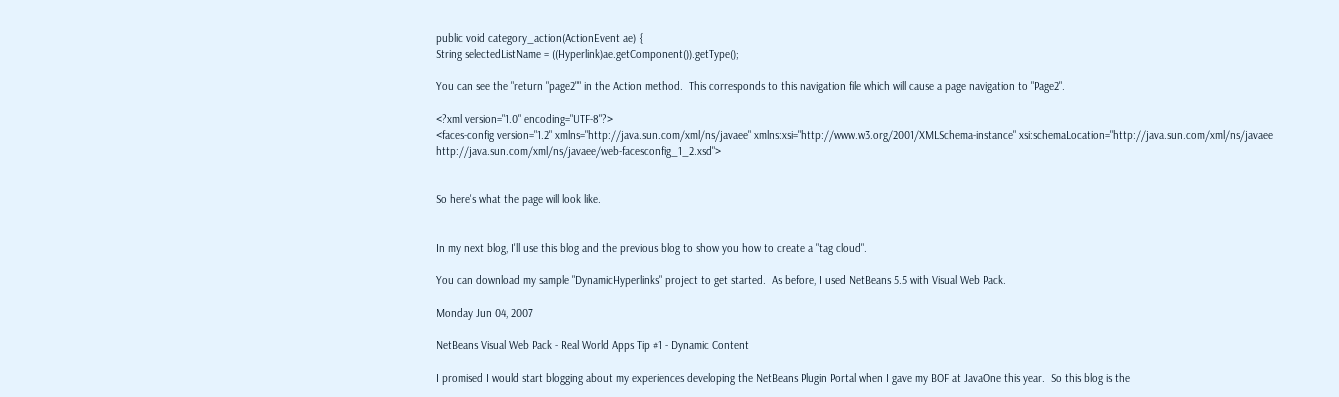public void category_action(ActionEvent ae) {
String selectedListName = ((Hyperlink)ae.getComponent()).getType();

You can see the "return "page2"" in the Action method.  This corresponds to this navigation file which will cause a page navigation to "Page2".

<?xml version="1.0" encoding="UTF-8"?>
<faces-config version="1.2" xmlns="http://java.sun.com/xml/ns/javaee" xmlns:xsi="http://www.w3.org/2001/XMLSchema-instance" xsi:schemaLocation="http://java.sun.com/xml/ns/javaee http://java.sun.com/xml/ns/javaee/web-facesconfig_1_2.xsd">


So here's what the page will look like.


In my next blog, I'll use this blog and the previous blog to show you how to create a "tag cloud".

You can download my sample "DynamicHyperlinks" project to get started.  As before, I used NetBeans 5.5 with Visual Web Pack.

Monday Jun 04, 2007

NetBeans Visual Web Pack - Real World Apps Tip #1 - Dynamic Content

I promised I would start blogging about my experiences developing the NetBeans Plugin Portal when I gave my BOF at JavaOne this year.  So this blog is the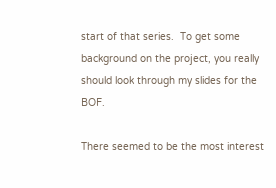start of that series.  To get some background on the project, you really should look through my slides for the BOF.

There seemed to be the most interest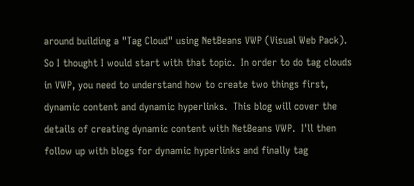around building a "Tag Cloud" using NetBeans VWP (Visual Web Pack).  So I thought I would start with that topic.  In order to do tag clouds in VWP, you need to understand how to create two things first, dynamic content and dynamic hyperlinks.  This blog will cover the details of creating dynamic content with NetBeans VWP.  I'll then follow up with blogs for dynamic hyperlinks and finally tag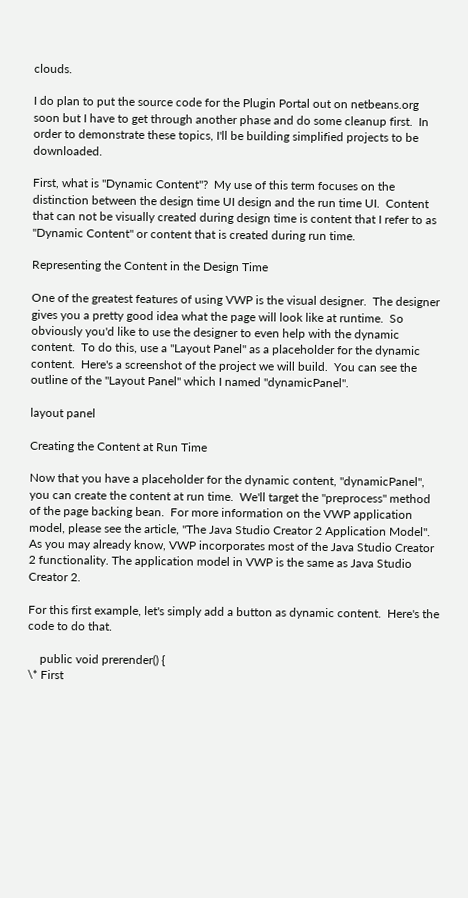clouds.

I do plan to put the source code for the Plugin Portal out on netbeans.org soon but I have to get through another phase and do some cleanup first.  In order to demonstrate these topics, I'll be building simplified projects to be downloaded.

First, what is "Dynamic Content"?  My use of this term focuses on the distinction between the design time UI design and the run time UI.  Content that can not be visually created during design time is content that I refer to as "Dynamic Content" or content that is created during run time.

Representing the Content in the Design Time

One of the greatest features of using VWP is the visual designer.  The designer gives you a pretty good idea what the page will look like at runtime.  So obviously you'd like to use the designer to even help with the dynamic content.  To do this, use a "Layout Panel" as a placeholder for the dynamic content.  Here's a screenshot of the project we will build.  You can see the outline of the "Layout Panel" which I named "dynamicPanel".

layout panel

Creating the Content at Run Time

Now that you have a placeholder for the dynamic content, "dynamicPanel", you can create the content at run time.  We'll target the "preprocess" method of the page backing bean.  For more information on the VWP application model, please see the article, "The Java Studio Creator 2 Application Model".  As you may already know, VWP incorporates most of the Java Studio Creator 2 functionality. The application model in VWP is the same as Java Studio Creator 2.

For this first example, let's simply add a button as dynamic content.  Here's the code to do that.

    public void prerender() {
\* First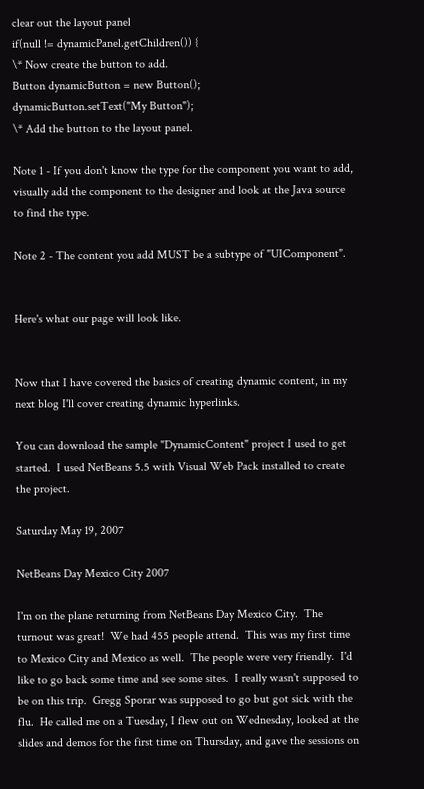clear out the layout panel
if(null != dynamicPanel.getChildren()) {
\* Now create the button to add.
Button dynamicButton = new Button();
dynamicButton.setText("My Button");
\* Add the button to the layout panel.

Note 1 - If you don't know the type for the component you want to add, visually add the component to the designer and look at the Java source to find the type.

Note 2 - The content you add MUST be a subtype of "UIComponent".


Here's what our page will look like.


Now that I have covered the basics of creating dynamic content, in my next blog I'll cover creating dynamic hyperlinks.

You can download the sample "DynamicContent" project I used to get started.  I used NetBeans 5.5 with Visual Web Pack installed to create the project.

Saturday May 19, 2007

NetBeans Day Mexico City 2007

I'm on the plane returning from NetBeans Day Mexico City.  The turnout was great!  We had 455 people attend.  This was my first time to Mexico City and Mexico as well.  The people were very friendly.  I'd like to go back some time and see some sites.  I really wasn't supposed to be on this trip.  Gregg Sporar was supposed to go but got sick with the flu.  He called me on a Tuesday, I flew out on Wednesday, looked at the slides and demos for the first time on Thursday, and gave the sessions on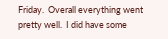Friday.  Overall everything went pretty well.  I did have some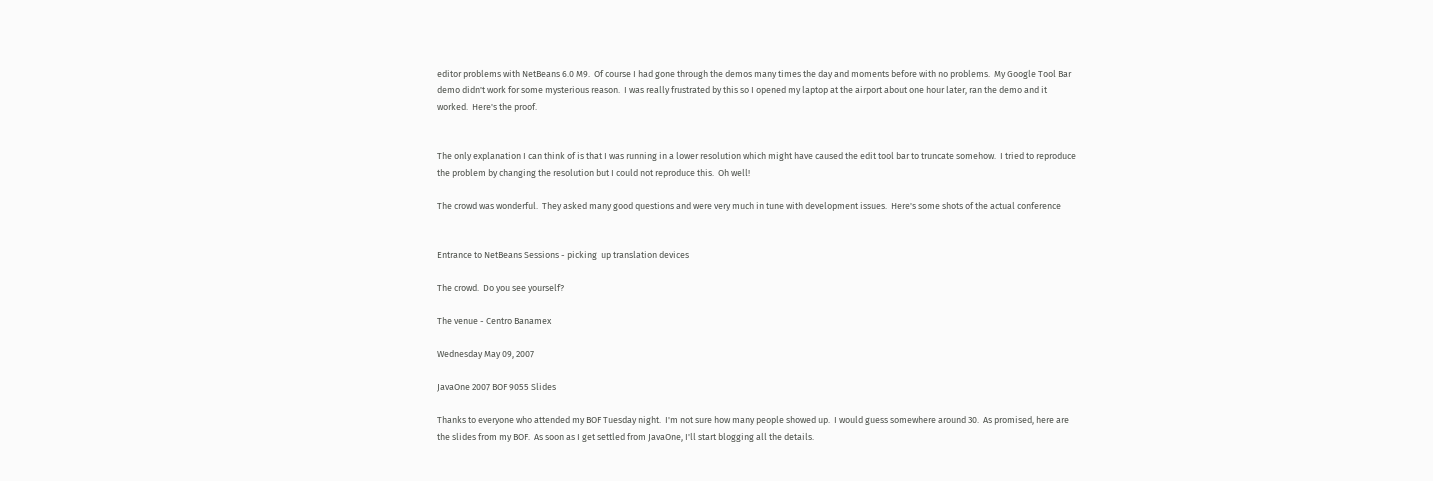editor problems with NetBeans 6.0 M9.  Of course I had gone through the demos many times the day and moments before with no problems.  My Google Tool Bar demo didn't work for some mysterious reason.  I was really frustrated by this so I opened my laptop at the airport about one hour later, ran the demo and it worked.  Here's the proof.


The only explanation I can think of is that I was running in a lower resolution which might have caused the edit tool bar to truncate somehow.  I tried to reproduce the problem by changing the resolution but I could not reproduce this.  Oh well!

The crowd was wonderful.  They asked many good questions and were very much in tune with development issues.  Here's some shots of the actual conference


Entrance to NetBeans Sessions - picking  up translation devices

The crowd.  Do you see yourself?

The venue - Centro Banamex

Wednesday May 09, 2007

JavaOne 2007 BOF 9055 Slides

Thanks to everyone who attended my BOF Tuesday night.  I'm not sure how many people showed up.  I would guess somewhere around 30.  As promised, here are the slides from my BOF.  As soon as I get settled from JavaOne, I'll start blogging all the details.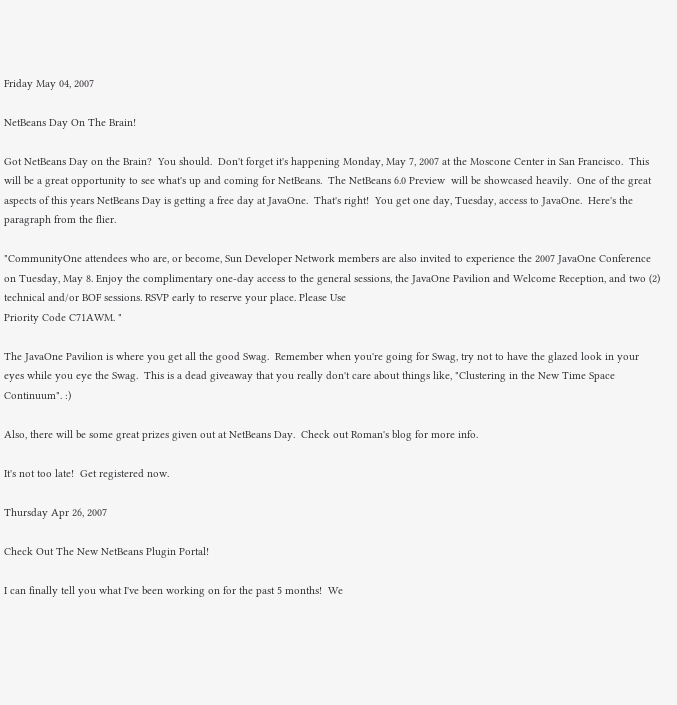Friday May 04, 2007

NetBeans Day On The Brain!

Got NetBeans Day on the Brain?  You should.  Don't forget it's happening Monday, May 7, 2007 at the Moscone Center in San Francisco.  This will be a great opportunity to see what's up and coming for NetBeans.  The NetBeans 6.0 Preview  will be showcased heavily.  One of the great aspects of this years NetBeans Day is getting a free day at JavaOne.  That's right!  You get one day, Tuesday, access to JavaOne.  Here's the paragraph from the flier.

"CommunityOne attendees who are, or become, Sun Developer Network members are also invited to experience the 2007 JavaOne Conference on Tuesday, May 8. Enjoy the complimentary one-day access to the general sessions, the JavaOne Pavilion and Welcome Reception, and two (2) technical and/or BOF sessions. RSVP early to reserve your place. Please Use
Priority Code C71AWM. "

The JavaOne Pavilion is where you get all the good Swag.  Remember when you're going for Swag, try not to have the glazed look in your eyes while you eye the Swag.  This is a dead giveaway that you really don't care about things like, "Clustering in the New Time Space Continuum". :)

Also, there will be some great prizes given out at NetBeans Day.  Check out Roman's blog for more info.

It's not too late!  Get registered now.

Thursday Apr 26, 2007

Check Out The New NetBeans Plugin Portal!

I can finally tell you what I've been working on for the past 5 months!  We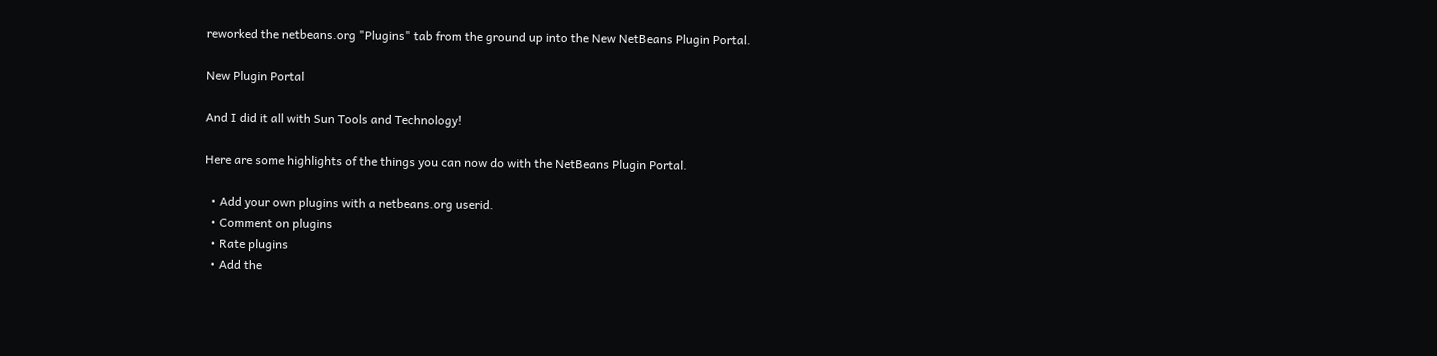reworked the netbeans.org "Plugins" tab from the ground up into the New NetBeans Plugin Portal.

New Plugin Portal

And I did it all with Sun Tools and Technology!

Here are some highlights of the things you can now do with the NetBeans Plugin Portal.

  • Add your own plugins with a netbeans.org userid.
  • Comment on plugins
  • Rate plugins
  • Add the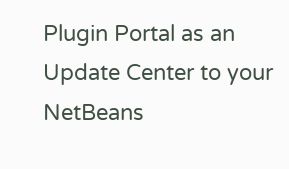Plugin Portal as an Update Center to your NetBeans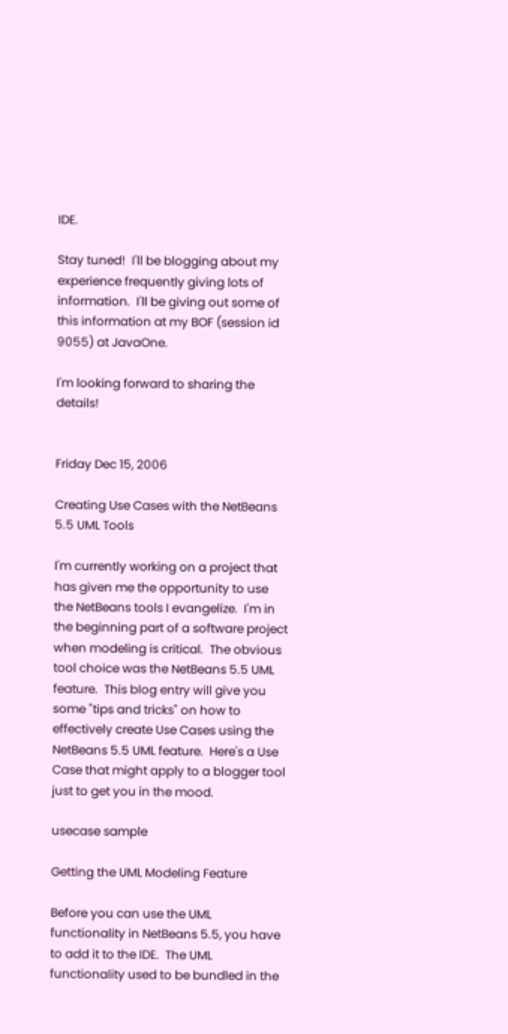IDE.

Stay tuned!  I'll be blogging about my experience frequently giving lots of information.  I'll be giving out some of this information at my BOF (session id 9055) at JavaOne.

I'm looking forward to sharing the details!


Friday Dec 15, 2006

Creating Use Cases with the NetBeans 5.5 UML Tools

I'm currently working on a project that has given me the opportunity to use the NetBeans tools I evangelize.  I'm in the beginning part of a software project when modeling is critical.  The obvious tool choice was the NetBeans 5.5 UML feature.  This blog entry will give you some "tips and tricks" on how to effectively create Use Cases using the NetBeans 5.5 UML feature.  Here's a Use Case that might apply to a blogger tool just to get you in the mood.

usecase sample

Getting the UML Modeling Feature

Before you can use the UML functionality in NetBeans 5.5, you have to add it to the IDE.  The UML functionality used to be bundled in the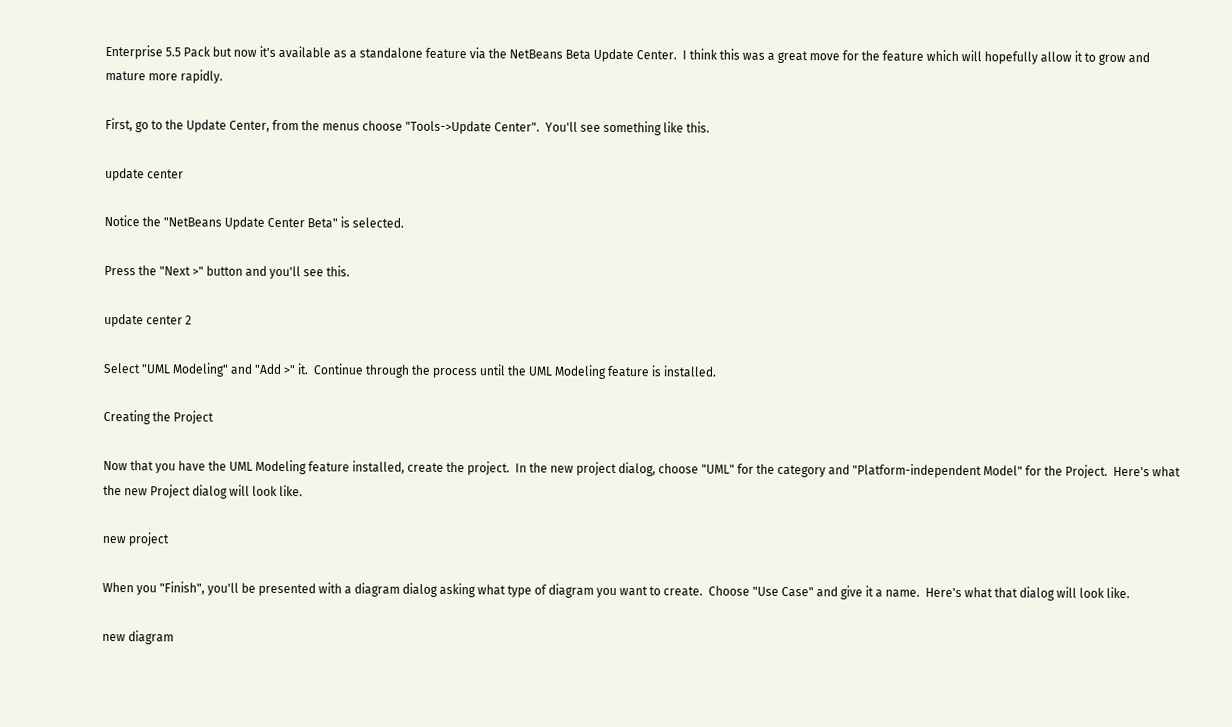Enterprise 5.5 Pack but now it's available as a standalone feature via the NetBeans Beta Update Center.  I think this was a great move for the feature which will hopefully allow it to grow and mature more rapidly.

First, go to the Update Center, from the menus choose "Tools->Update Center".  You'll see something like this.

update center

Notice the "NetBeans Update Center Beta" is selected.

Press the "Next >" button and you'll see this.

update center 2

Select "UML Modeling" and "Add >" it.  Continue through the process until the UML Modeling feature is installed.

Creating the Project

Now that you have the UML Modeling feature installed, create the project.  In the new project dialog, choose "UML" for the category and "Platform-independent Model" for the Project.  Here's what the new Project dialog will look like.

new project

When you "Finish", you'll be presented with a diagram dialog asking what type of diagram you want to create.  Choose "Use Case" and give it a name.  Here's what that dialog will look like.

new diagram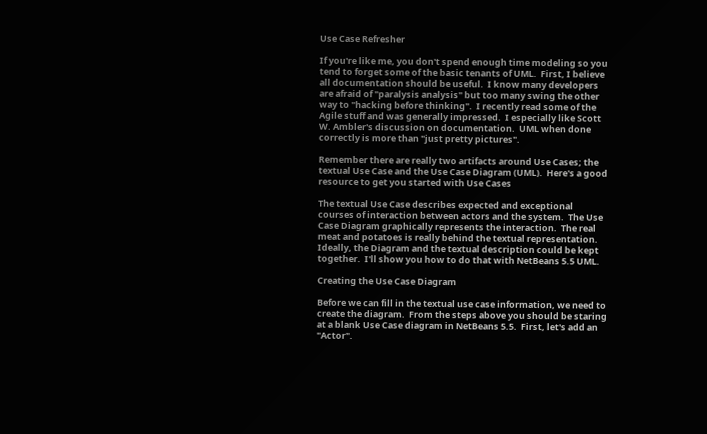Use Case Refresher

If you're like me, you don't spend enough time modeling so you tend to forget some of the basic tenants of UML.  First, I believe all documentation should be useful.  I know many developers are afraid of "paralysis analysis" but too many swing the other way to "hacking before thinking".  I recently read some of the Agile stuff and was generally impressed.  I especially like Scott W. Ambler's discussion on documentation.  UML when done correctly is more than "just pretty pictures".

Remember there are really two artifacts around Use Cases; the textual Use Case and the Use Case Diagram (UML).  Here's a good resource to get you started with Use Cases

The textual Use Case describes expected and exceptional courses of interaction between actors and the system.  The Use Case Diagram graphically represents the interaction.  The real meat and potatoes is really behind the textual representation.  Ideally, the Diagram and the textual description could be kept together.  I'll show you how to do that with NetBeans 5.5 UML.

Creating the Use Case Diagram

Before we can fill in the textual use case information, we need to create the diagram.  From the steps above you should be staring at a blank Use Case diagram in NetBeans 5.5.  First, let's add an "Actor".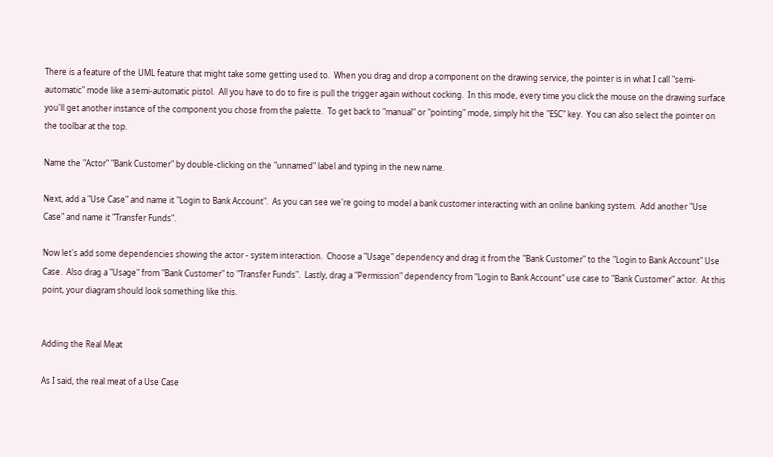There is a feature of the UML feature that might take some getting used to.  When you drag and drop a component on the drawing service, the pointer is in what I call "semi-automatic" mode like a semi-automatic pistol.  All you have to do to fire is pull the trigger again without cocking.  In this mode, every time you click the mouse on the drawing surface you'll get another instance of the component you chose from the palette.  To get back to "manual" or "pointing" mode, simply hit the "ESC" key.  You can also select the pointer on the toolbar at the top.

Name the "Actor" "Bank Customer" by double-clicking on the "unnamed" label and typing in the new name.

Next, add a "Use Case" and name it "Login to Bank Account".  As you can see we're going to model a bank customer interacting with an online banking system.  Add another "Use Case" and name it "Transfer Funds".

Now let's add some dependencies showing the actor - system interaction.  Choose a "Usage" dependency and drag it from the "Bank Customer" to the "Login to Bank Account" Use Case.  Also drag a "Usage" from "Bank Customer" to "Transfer Funds".  Lastly, drag a "Permission" dependency from "Login to Bank Account" use case to "Bank Customer" actor.  At this point, your diagram should look something like this.


Adding the Real Meat

As I said, the real meat of a Use Case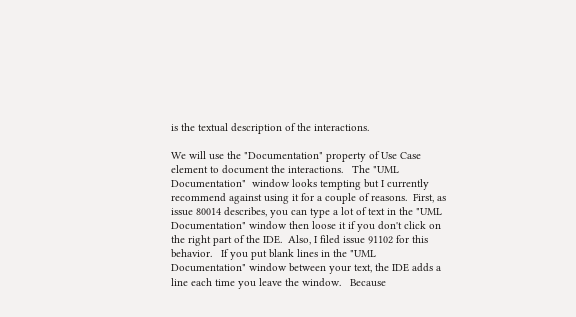is the textual description of the interactions.

We will use the "Documentation" property of Use Case element to document the interactions.   The "UML Documentation"  window looks tempting but I currently recommend against using it for a couple of reasons.  First, as issue 80014 describes, you can type a lot of text in the "UML Documentation" window then loose it if you don't click on the right part of the IDE.  Also, I filed issue 91102 for this behavior.   If you put blank lines in the "UML Documentation" window between your text, the IDE adds a line each time you leave the window.   Because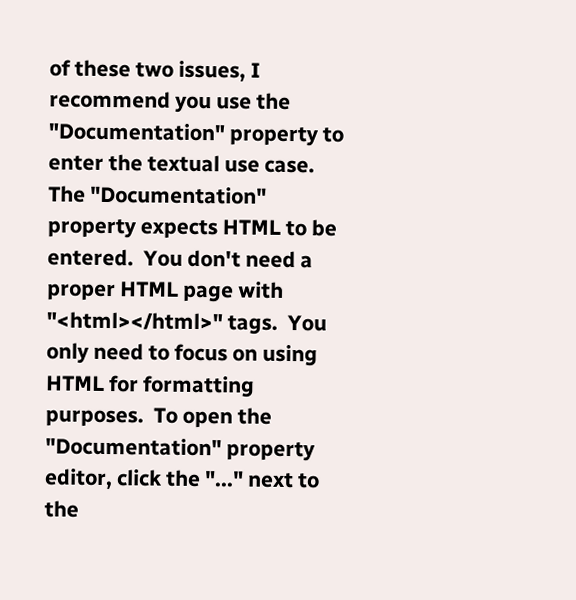of these two issues, I recommend you use the "Documentation" property to enter the textual use case.  The "Documentation" property expects HTML to be entered.  You don't need a proper HTML page with "<html></html>" tags.  You only need to focus on using HTML for formatting purposes.  To open the "Documentation" property editor, click the "..." next to the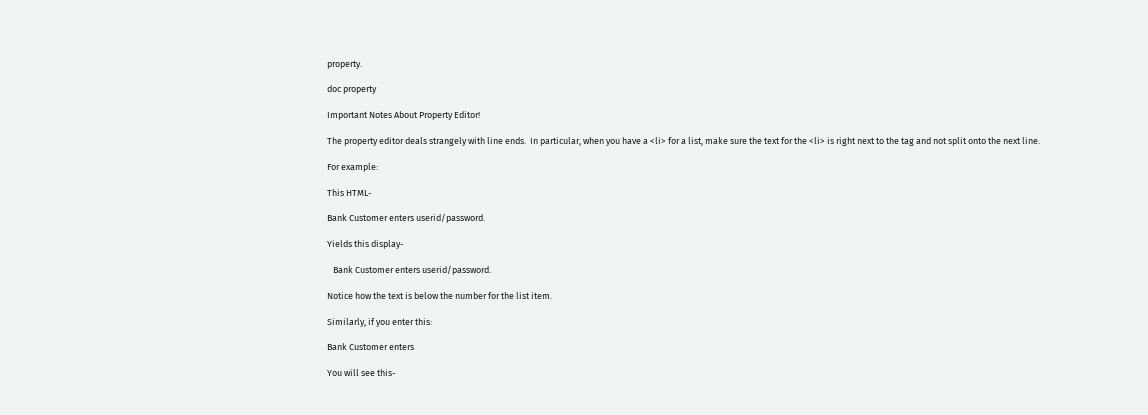property.

doc property

Important Notes About Property Editor!

The property editor deals strangely with line ends.  In particular, when you have a <li> for a list, make sure the text for the <li> is right next to the tag and not split onto the next line.

For example:

This HTML-

Bank Customer enters userid/password.

Yields this display-

   Bank Customer enters userid/password.

Notice how the text is below the number for the list item.

Similarly, if you enter this:

Bank Customer enters

You will see this-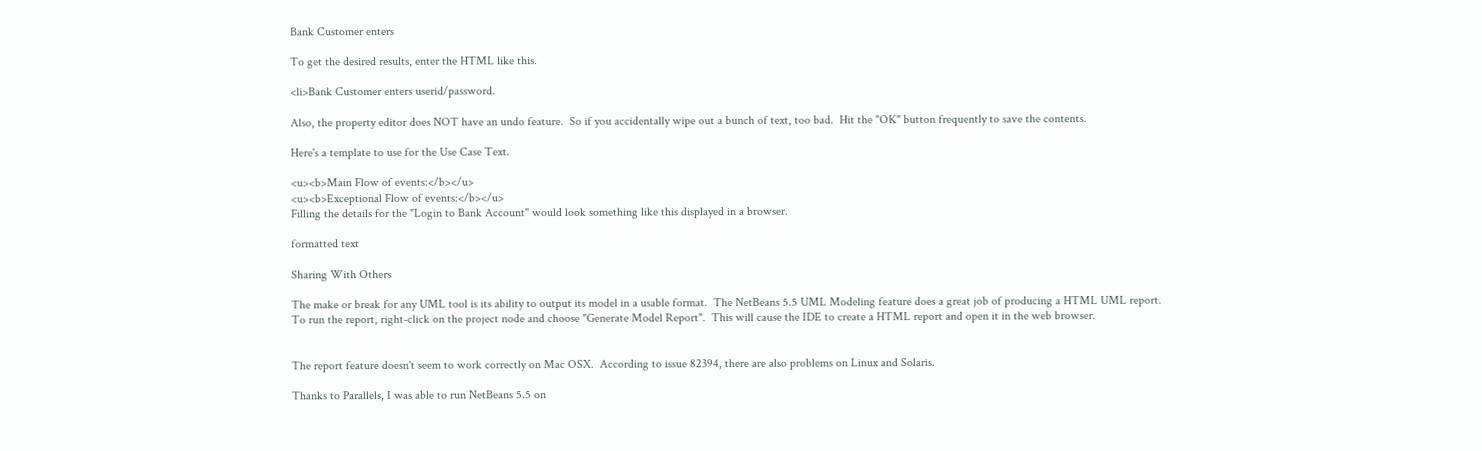Bank Customer enters

To get the desired results, enter the HTML like this.

<li>Bank Customer enters userid/password.

Also, the property editor does NOT have an undo feature.  So if you accidentally wipe out a bunch of text, too bad.  Hit the "OK" button frequently to save the contents.

Here's a template to use for the Use Case Text.

<u><b>Main Flow of events:</b></u>
<u><b>Exceptional Flow of events:</b></u>
Filling the details for the "Login to Bank Account" would look something like this displayed in a browser.

formatted text

Sharing With Others

The make or break for any UML tool is its ability to output its model in a usable format.  The NetBeans 5.5 UML Modeling feature does a great job of producing a HTML UML report.  To run the report, right-click on the project node and choose "Generate Model Report".  This will cause the IDE to create a HTML report and open it in the web browser.


The report feature doesn't seem to work correctly on Mac OSX.  According to issue 82394, there are also problems on Linux and Solaris.

Thanks to Parallels, I was able to run NetBeans 5.5 on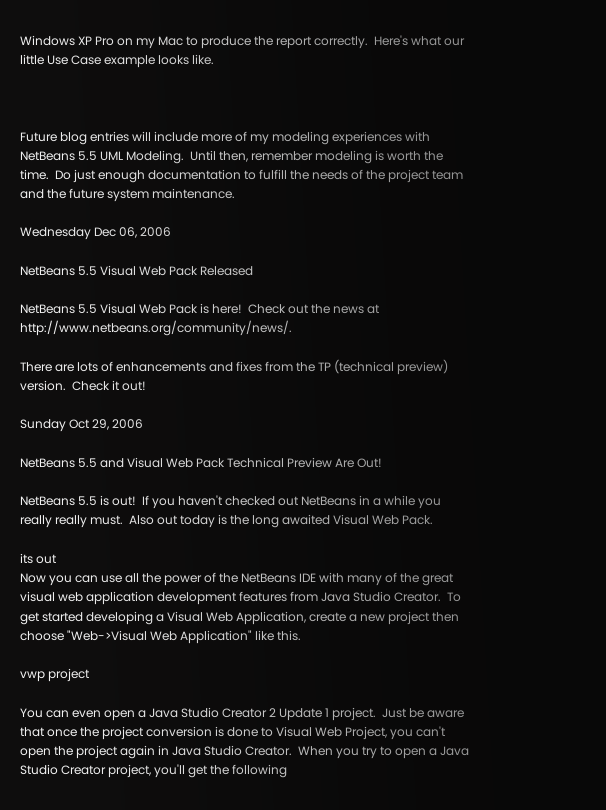Windows XP Pro on my Mac to produce the report correctly.  Here's what our little Use Case example looks like.



Future blog entries will include more of my modeling experiences with NetBeans 5.5 UML Modeling.  Until then, remember modeling is worth the time.  Do just enough documentation to fulfill the needs of the project team and the future system maintenance.

Wednesday Dec 06, 2006

NetBeans 5.5 Visual Web Pack Released

NetBeans 5.5 Visual Web Pack is here!  Check out the news at http://www.netbeans.org/community/news/.

There are lots of enhancements and fixes from the TP (technical preview) version.  Check it out!

Sunday Oct 29, 2006

NetBeans 5.5 and Visual Web Pack Technical Preview Are Out!

NetBeans 5.5 is out!  If you haven't checked out NetBeans in a while you really really must.  Also out today is the long awaited Visual Web Pack.

its out
Now you can use all the power of the NetBeans IDE with many of the great visual web application development features from Java Studio Creator.  To get started developing a Visual Web Application, create a new project then choose "Web->Visual Web Application" like this.

vwp project

You can even open a Java Studio Creator 2 Update 1 project.  Just be aware that once the project conversion is done to Visual Web Project, you can't open the project again in Java Studio Creator.  When you try to open a Java Studio Creator project, you'll get the following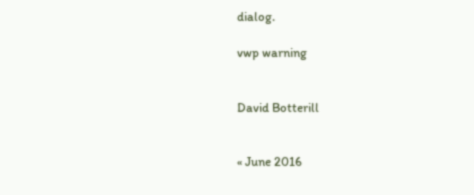dialog.

vwp warning


David Botterill


« June 2016